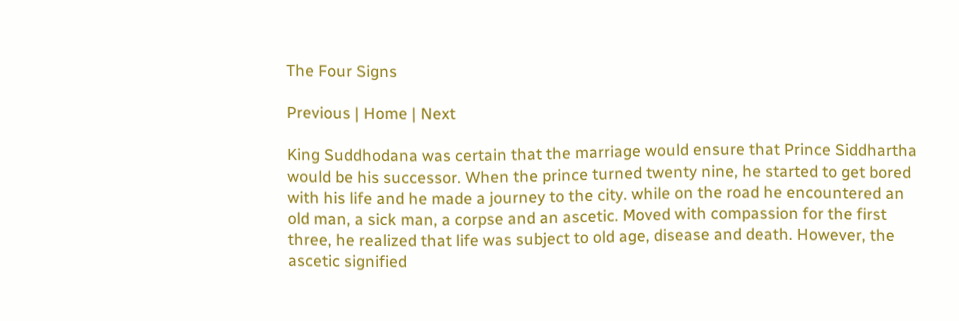The Four Signs

Previous | Home | Next

King Suddhodana was certain that the marriage would ensure that Prince Siddhartha would be his successor. When the prince turned twenty nine, he started to get bored with his life and he made a journey to the city. while on the road he encountered an old man, a sick man, a corpse and an ascetic. Moved with compassion for the first three, he realized that life was subject to old age, disease and death. However, the ascetic signified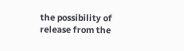the possibility of release from the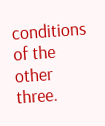conditions of the other three.